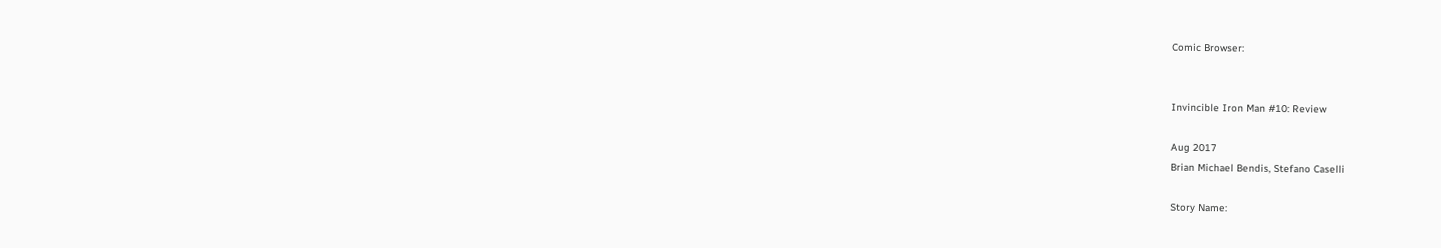Comic Browser:


Invincible Iron Man #10: Review

Aug 2017
Brian Michael Bendis, Stefano Caselli

Story Name: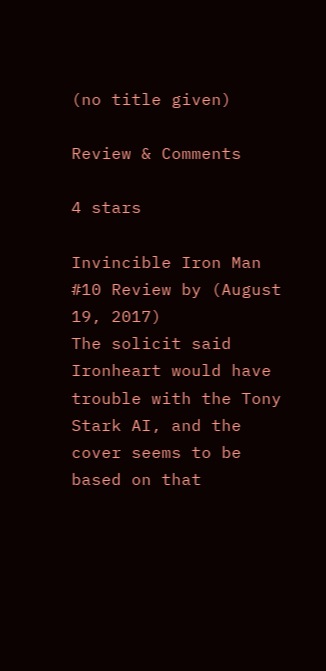(no title given)

Review & Comments

4 stars

Invincible Iron Man #10 Review by (August 19, 2017)
The solicit said Ironheart would have trouble with the Tony Stark AI, and the cover seems to be based on that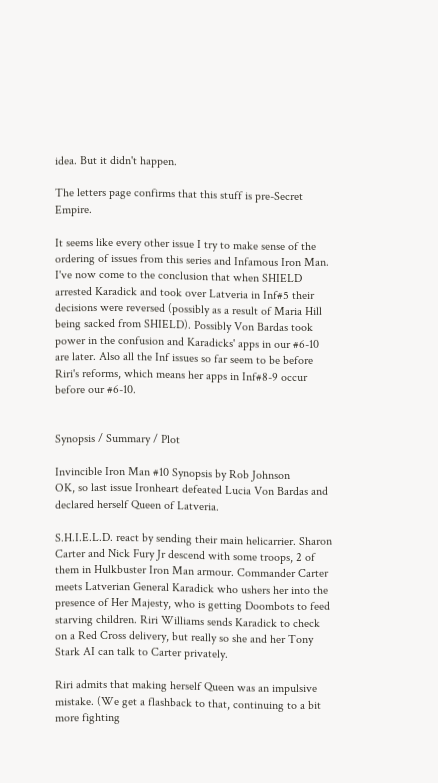idea. But it didn't happen.

The letters page confirms that this stuff is pre-Secret Empire.

It seems like every other issue I try to make sense of the ordering of issues from this series and Infamous Iron Man. I've now come to the conclusion that when SHIELD arrested Karadick and took over Latveria in Inf#5 their decisions were reversed (possibly as a result of Maria Hill being sacked from SHIELD). Possibly Von Bardas took power in the confusion and Karadicks' apps in our #6-10 are later. Also all the Inf issues so far seem to be before Riri's reforms, which means her apps in Inf#8-9 occur before our #6-10.


Synopsis / Summary / Plot

Invincible Iron Man #10 Synopsis by Rob Johnson
OK, so last issue Ironheart defeated Lucia Von Bardas and declared herself Queen of Latveria.

S.H.I.E.L.D. react by sending their main helicarrier. Sharon Carter and Nick Fury Jr descend with some troops, 2 of them in Hulkbuster Iron Man armour. Commander Carter meets Latverian General Karadick who ushers her into the presence of Her Majesty, who is getting Doombots to feed starving children. Riri Williams sends Karadick to check on a Red Cross delivery, but really so she and her Tony Stark AI can talk to Carter privately.

Riri admits that making herself Queen was an impulsive mistake. (We get a flashback to that, continuing to a bit more fighting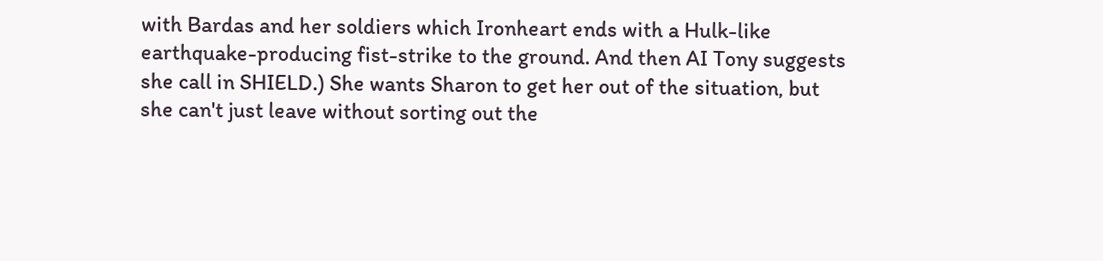with Bardas and her soldiers which Ironheart ends with a Hulk-like earthquake-producing fist-strike to the ground. And then AI Tony suggests she call in SHIELD.) She wants Sharon to get her out of the situation, but she can't just leave without sorting out the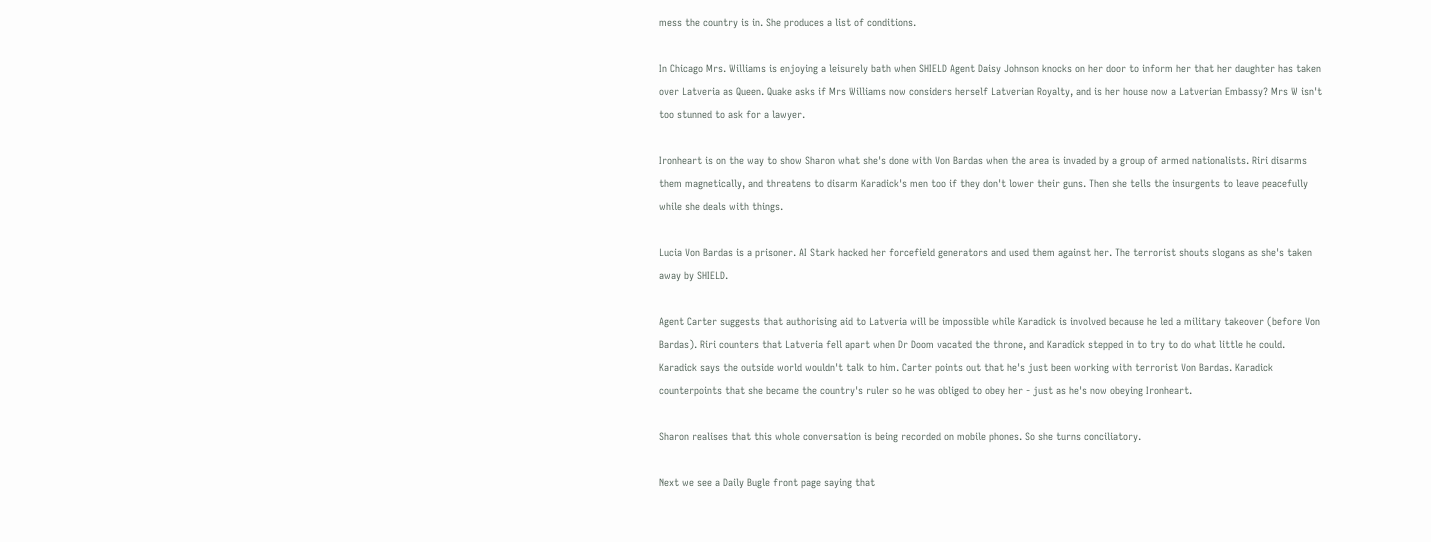mess the country is in. She produces a list of conditions.

In Chicago Mrs. Williams is enjoying a leisurely bath when SHIELD Agent Daisy Johnson knocks on her door to inform her that her daughter has taken over Latveria as Queen. Quake asks if Mrs Williams now considers herself Latverian Royalty, and is her house now a Latverian Embassy? Mrs W isn't too stunned to ask for a lawyer.

Ironheart is on the way to show Sharon what she's done with Von Bardas when the area is invaded by a group of armed nationalists. Riri disarms them magnetically, and threatens to disarm Karadick's men too if they don't lower their guns. Then she tells the insurgents to leave peacefully while she deals with things.

Lucia Von Bardas is a prisoner. AI Stark hacked her forcefield generators and used them against her. The terrorist shouts slogans as she's taken away by SHIELD.

Agent Carter suggests that authorising aid to Latveria will be impossible while Karadick is involved because he led a military takeover (before Von Bardas). Riri counters that Latveria fell apart when Dr Doom vacated the throne, and Karadick stepped in to try to do what little he could. Karadick says the outside world wouldn't talk to him. Carter points out that he's just been working with terrorist Von Bardas. Karadick counterpoints that she became the country's ruler so he was obliged to obey her - just as he's now obeying Ironheart.

Sharon realises that this whole conversation is being recorded on mobile phones. So she turns conciliatory.

Next we see a Daily Bugle front page saying that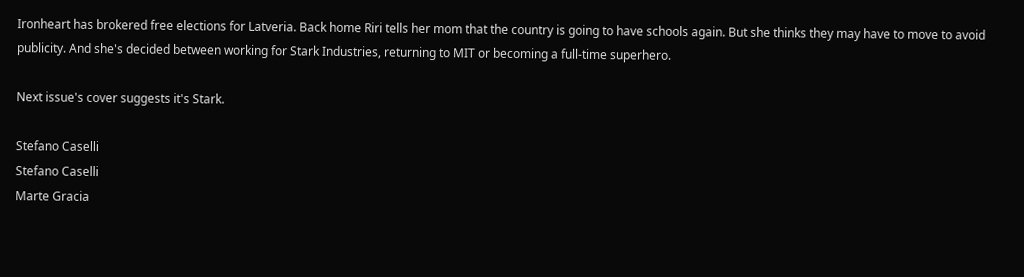Ironheart has brokered free elections for Latveria. Back home Riri tells her mom that the country is going to have schools again. But she thinks they may have to move to avoid publicity. And she's decided between working for Stark Industries, returning to MIT or becoming a full-time superhero.

Next issue's cover suggests it's Stark.

Stefano Caselli
Stefano Caselli
Marte Gracia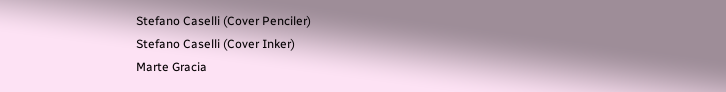Stefano Caselli (Cover Penciler)
Stefano Caselli (Cover Inker)
Marte Gracia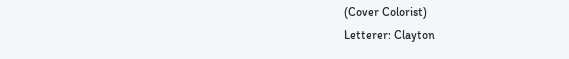(Cover Colorist)
Letterer: Clayton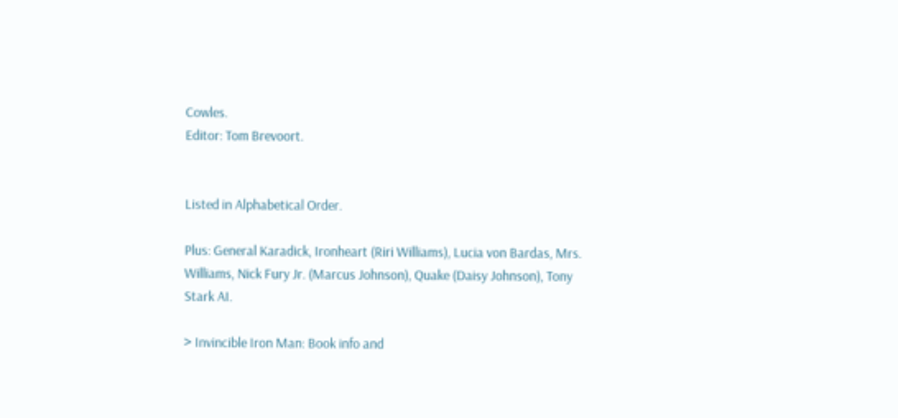Cowles.
Editor: Tom Brevoort.


Listed in Alphabetical Order.

Plus: General Karadick, Ironheart (Riri Williams), Lucia von Bardas, Mrs. Williams, Nick Fury Jr. (Marcus Johnson), Quake (Daisy Johnson), Tony Stark AI.

> Invincible Iron Man: Book info and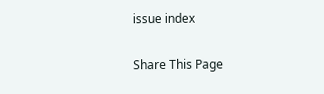issue index

Share This Page